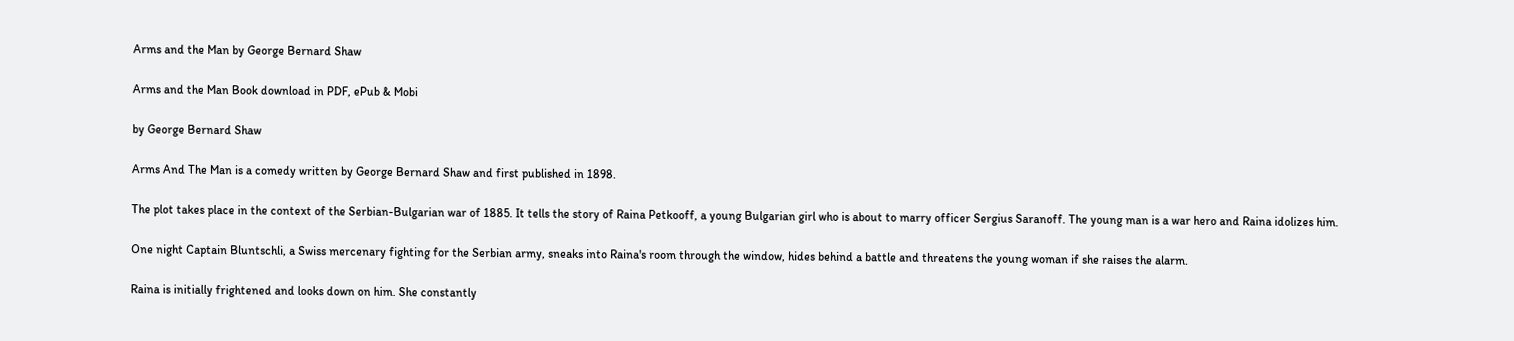Arms and the Man by George Bernard Shaw

Arms and the Man Book download in PDF, ePub & Mobi

by George Bernard Shaw

Arms And The Man is a comedy written by George Bernard Shaw and first published in 1898.

The plot takes place in the context of the Serbian-Bulgarian war of 1885. It tells the story of Raina Petkooff, a young Bulgarian girl who is about to marry officer Sergius Saranoff. The young man is a war hero and Raina idolizes him.

One night Captain Bluntschli, a Swiss mercenary fighting for the Serbian army, sneaks into Raina's room through the window, hides behind a battle and threatens the young woman if she raises the alarm.

Raina is initially frightened and looks down on him. She constantly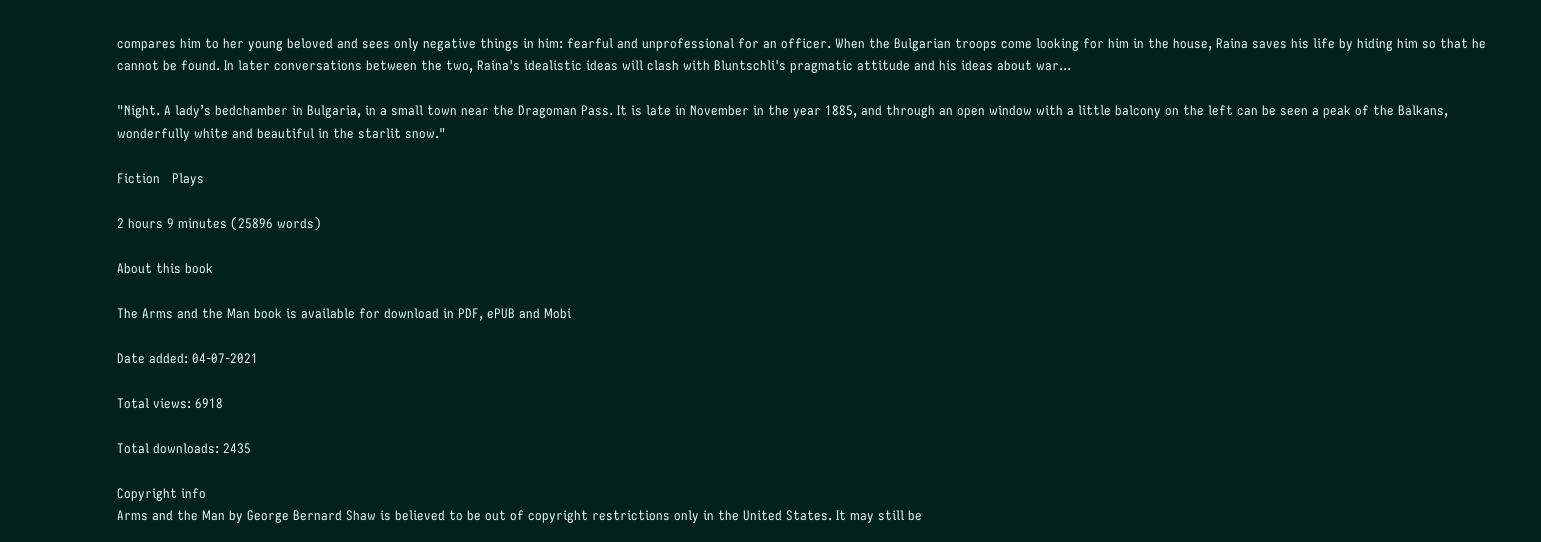compares him to her young beloved and sees only negative things in him: fearful and unprofessional for an officer. When the Bulgarian troops come looking for him in the house, Raina saves his life by hiding him so that he cannot be found. In later conversations between the two, Raina's idealistic ideas will clash with Bluntschli's pragmatic attitude and his ideas about war...

"Night. A lady’s bedchamber in Bulgaria, in a small town near the Dragoman Pass. It is late in November in the year 1885, and through an open window with a little balcony on the left can be seen a peak of the Balkans, wonderfully white and beautiful in the starlit snow."

Fiction   Plays

2 hours 9 minutes (25896 words)

About this book

The Arms and the Man book is available for download in PDF, ePUB and Mobi

Date added: 04-07-2021

Total views: 6918

Total downloads: 2435

Copyright info
Arms and the Man by George Bernard Shaw is believed to be out of copyright restrictions only in the United States. It may still be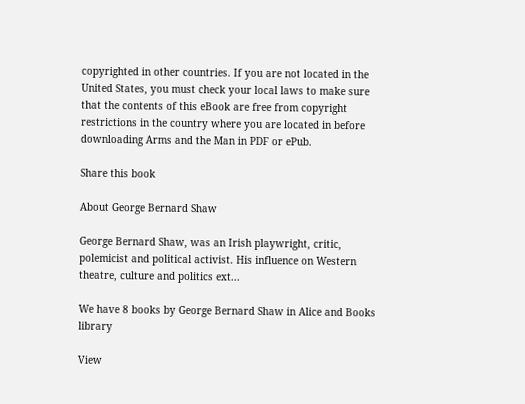copyrighted in other countries. If you are not located in the United States, you must check your local laws to make sure that the contents of this eBook are free from copyright restrictions in the country where you are located in before downloading Arms and the Man in PDF or ePub.

Share this book

About George Bernard Shaw

George Bernard Shaw, was an Irish playwright, critic, polemicist and political activist. His influence on Western theatre, culture and politics ext...

We have 8 books by George Bernard Shaw in Alice and Books library

View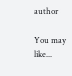author

You may like...